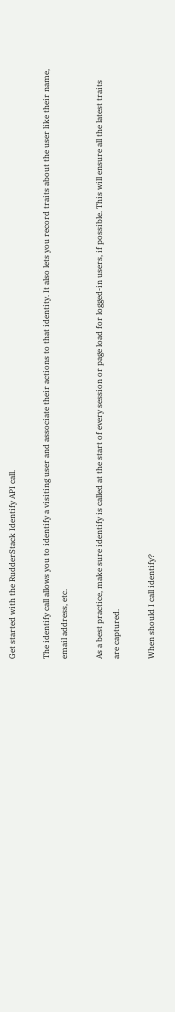Get started with the RudderStack Identify API call.

The identify call allows you to identify a visiting user and associate their actions to that identity. It also lets you record traits about the user like their name, email address, etc.

As a best practice, make sure identify is called at the start of every session or page load for logged-in users, if possible. This will ensure all the latest traits are captured.

When should I call identify?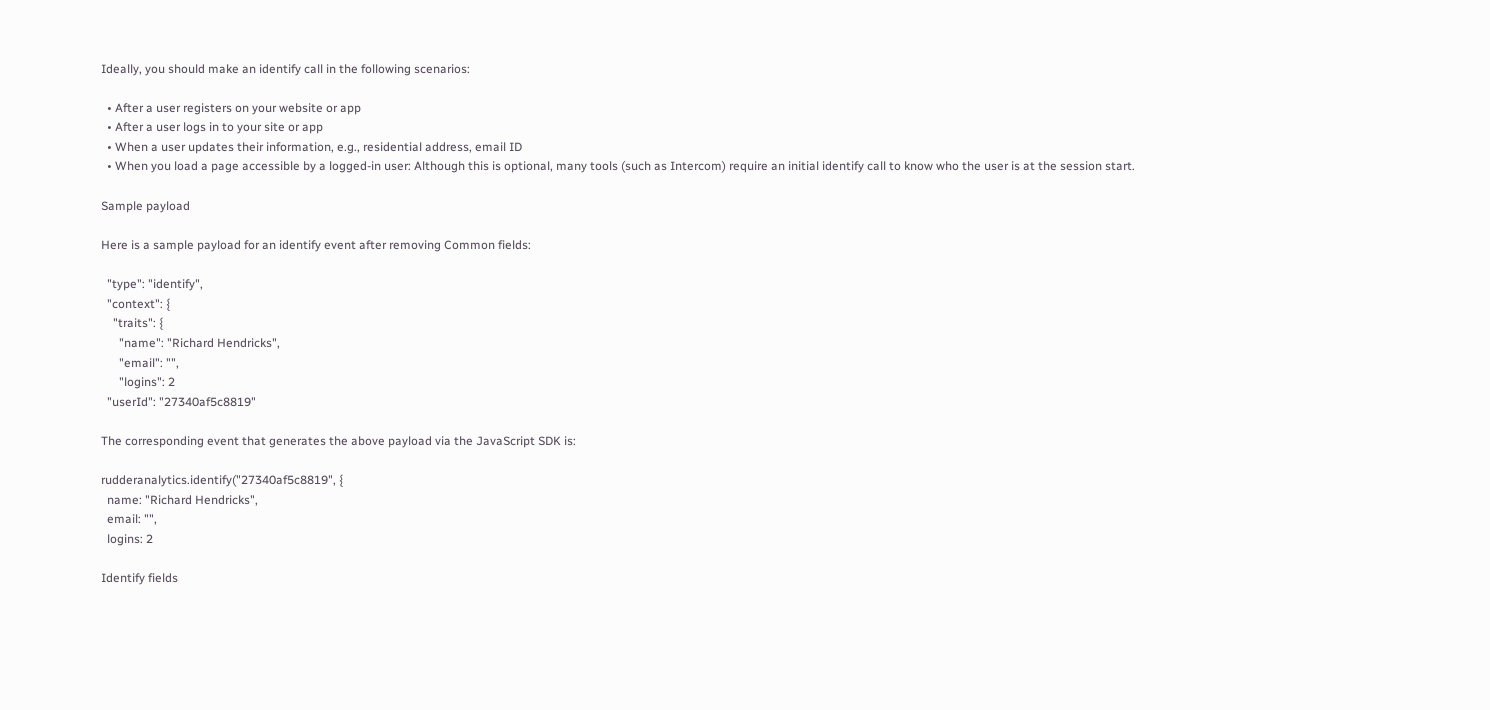Ideally, you should make an identify call in the following scenarios:

  • After a user registers on your website or app
  • After a user logs in to your site or app
  • When a user updates their information, e.g., residential address, email ID
  • When you load a page accessible by a logged-in user: Although this is optional, many tools (such as Intercom) require an initial identify call to know who the user is at the session start.

Sample payload

Here is a sample payload for an identify event after removing Common fields:

  "type": "identify",
  "context": {
    "traits": {
      "name": "Richard Hendricks",
      "email": "",
      "logins": 2
  "userId": "27340af5c8819"

The corresponding event that generates the above payload via the JavaScript SDK is:

rudderanalytics.identify("27340af5c8819", {
  name: "Richard Hendricks",
  email: "",
  logins: 2

Identify fields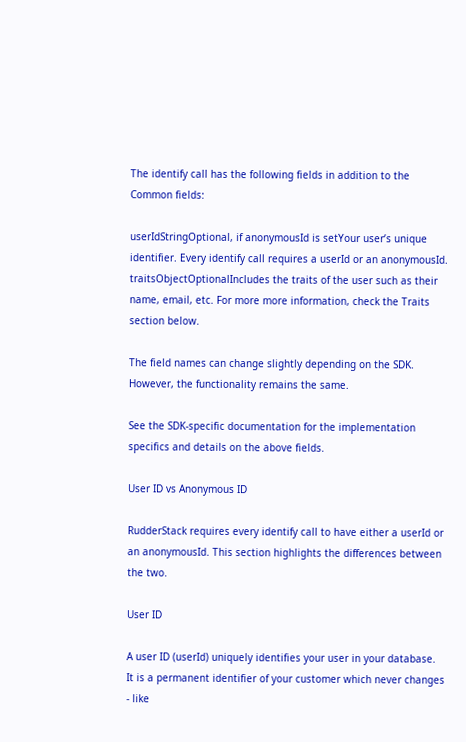The identify call has the following fields in addition to the Common fields:

userIdStringOptional, if anonymousId is setYour user’s unique identifier. Every identify call requires a userId or an anonymousId.
traitsObjectOptionalIncludes the traits of the user such as their name, email, etc. For more more information, check the Traits section below.

The field names can change slightly depending on the SDK. However, the functionality remains the same.

See the SDK-specific documentation for the implementation specifics and details on the above fields.

User ID vs Anonymous ID

RudderStack requires every identify call to have either a userId or an anonymousId. This section highlights the differences between the two.

User ID

A user ID (userId) uniquely identifies your user in your database. It is a permanent identifier of your customer which never changes - like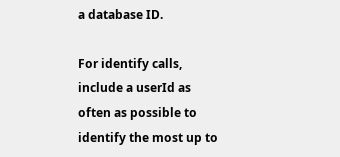a database ID.

For identify calls, include a userId as often as possible to identify the most up to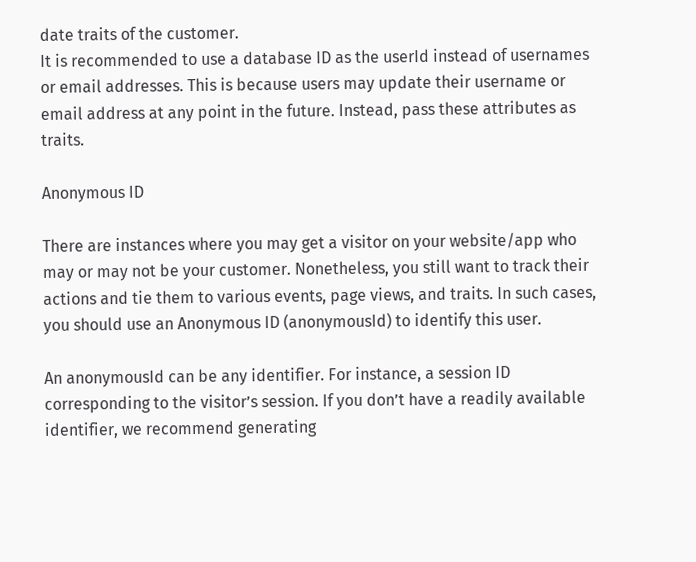date traits of the customer.
It is recommended to use a database ID as the userId instead of usernames or email addresses. This is because users may update their username or email address at any point in the future. Instead, pass these attributes as traits.

Anonymous ID

There are instances where you may get a visitor on your website/app who may or may not be your customer. Nonetheless, you still want to track their actions and tie them to various events, page views, and traits. In such cases, you should use an Anonymous ID (anonymousId) to identify this user.

An anonymousId can be any identifier. For instance, a session ID corresponding to the visitor’s session. If you don’t have a readily available identifier, we recommend generating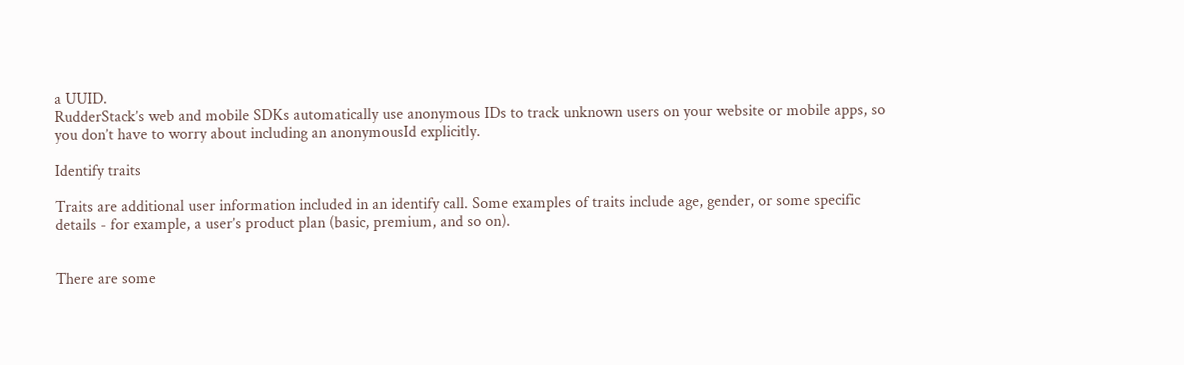a UUID.
RudderStack’s web and mobile SDKs automatically use anonymous IDs to track unknown users on your website or mobile apps, so you don’t have to worry about including an anonymousId explicitly.

Identify traits

Traits are additional user information included in an identify call. Some examples of traits include age, gender, or some specific details - for example, a user’s product plan (basic, premium, and so on).


There are some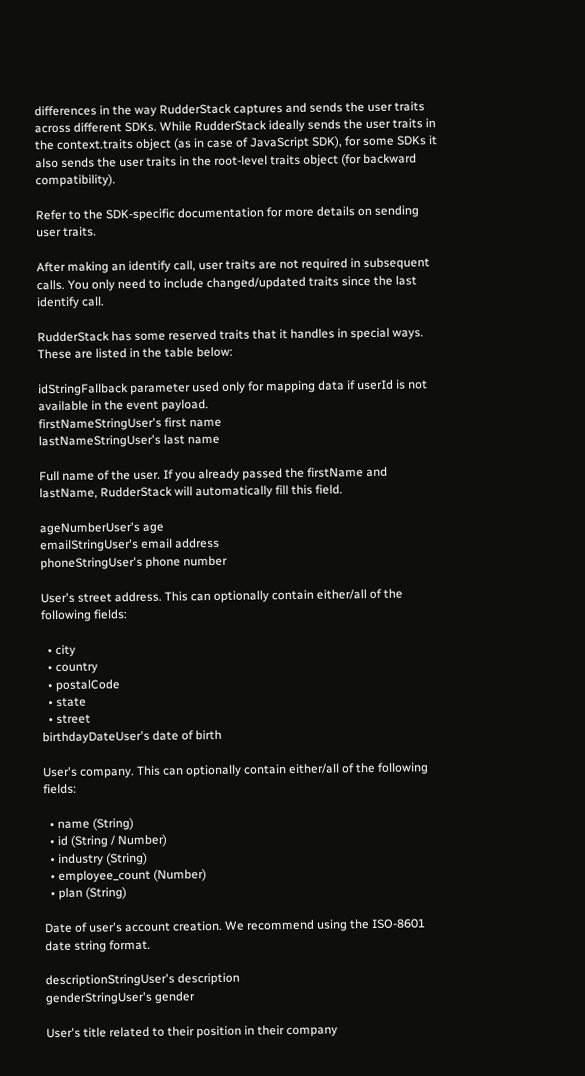differences in the way RudderStack captures and sends the user traits across different SDKs. While RudderStack ideally sends the user traits in the context.traits object (as in case of JavaScript SDK), for some SDKs it also sends the user traits in the root-level traits object (for backward compatibility).

Refer to the SDK-specific documentation for more details on sending user traits.

After making an identify call, user traits are not required in subsequent calls. You only need to include changed/updated traits since the last identify call.

RudderStack has some reserved traits that it handles in special ways. These are listed in the table below:

idStringFallback parameter used only for mapping data if userId is not available in the event payload.
firstNameStringUser's first name
lastNameStringUser's last name

Full name of the user. If you already passed the firstName and lastName, RudderStack will automatically fill this field.

ageNumberUser's age
emailStringUser's email address
phoneStringUser's phone number

User's street address. This can optionally contain either/all of the following fields:

  • city
  • country
  • postalCode
  • state
  • street
birthdayDateUser's date of birth

User's company. This can optionally contain either/all of the following fields:

  • name (String)
  • id (String / Number)
  • industry (String)
  • employee_count (Number)
  • plan (String)

Date of user's account creation. We recommend using the ISO-8601 date string format.

descriptionStringUser's description
genderStringUser's gender

User's title related to their position in their company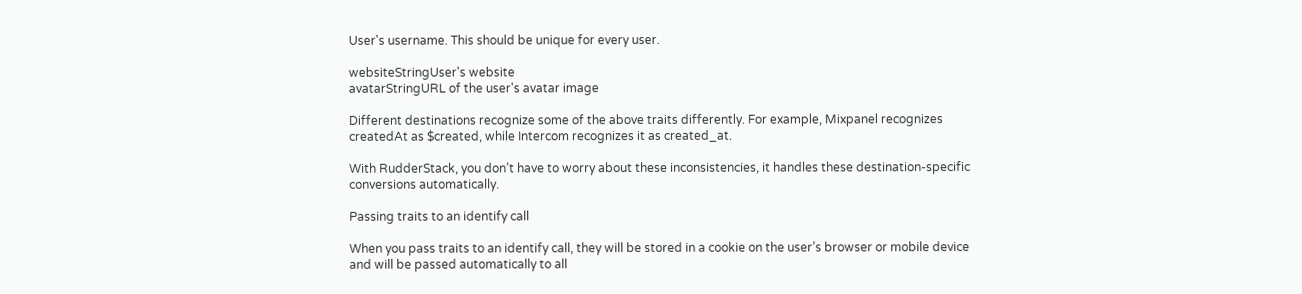User's username. This should be unique for every user.

websiteStringUser's website
avatarStringURL of the user's avatar image

Different destinations recognize some of the above traits differently. For example, Mixpanel recognizes createdAt as $created, while Intercom recognizes it as created_at.

With RudderStack, you don’t have to worry about these inconsistencies, it handles these destination-specific conversions automatically.

Passing traits to an identify call

When you pass traits to an identify call, they will be stored in a cookie on the user’s browser or mobile device and will be passed automatically to all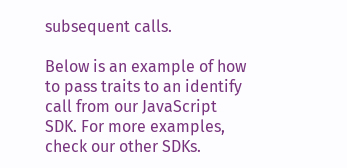subsequent calls.

Below is an example of how to pass traits to an identify call from our JavaScript SDK. For more examples, check our other SDKs.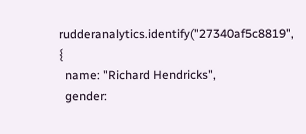rudderanalytics.identify("27340af5c8819", {
  name: "Richard Hendricks",
  gender: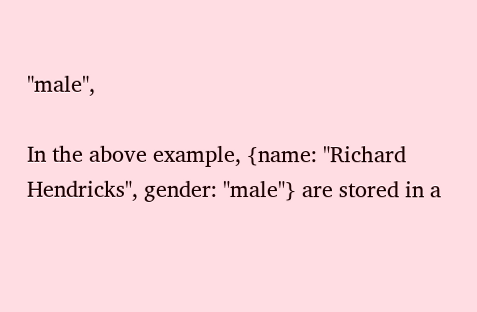"male",

In the above example, {name: "Richard Hendricks", gender: "male"} are stored in a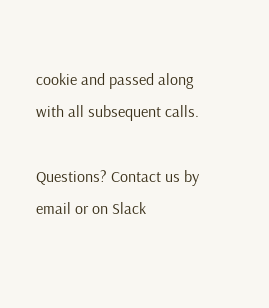cookie and passed along with all subsequent calls.

Questions? Contact us by email or on Slack